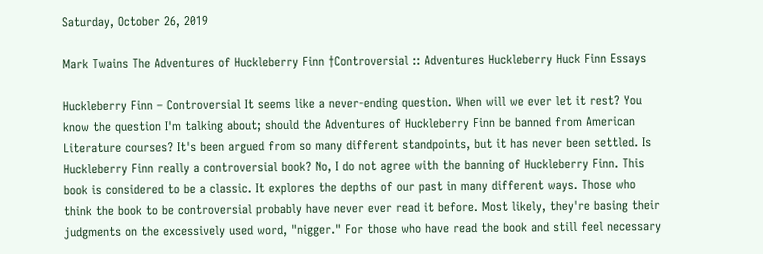Saturday, October 26, 2019

Mark Twains The Adventures of Huckleberry Finn †Controversial :: Adventures Huckleberry Huck Finn Essays

Huckleberry Finn – Controversial It seems like a never-ending question. When will we ever let it rest? You know the question I'm talking about; should the Adventures of Huckleberry Finn be banned from American Literature courses? It's been argued from so many different standpoints, but it has never been settled. Is Huckleberry Finn really a controversial book? No, I do not agree with the banning of Huckleberry Finn. This book is considered to be a classic. It explores the depths of our past in many different ways. Those who think the book to be controversial probably have never ever read it before. Most likely, they're basing their judgments on the excessively used word, "nigger." For those who have read the book and still feel necessary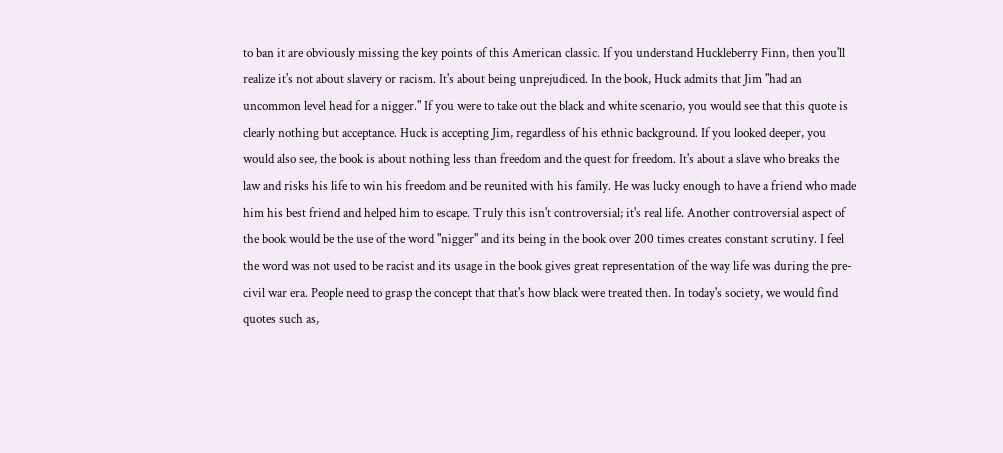to ban it are obviously missing the key points of this American classic. If you understand Huckleberry Finn, then you'll realize it's not about slavery or racism. It's about being unprejudiced. In the book, Huck admits that Jim "had an uncommon level head for a nigger." If you were to take out the black and white scenario, you would see that this quote is clearly nothing but acceptance. Huck is accepting Jim, regardless of his ethnic background. If you looked deeper, you would also see, the book is about nothing less than freedom and the quest for freedom. It's about a slave who breaks the law and risks his life to win his freedom and be reunited with his family. He was lucky enough to have a friend who made him his best friend and helped him to escape. Truly this isn't controversial; it's real life. Another controversial aspect of the book would be the use of the word "nigger" and its being in the book over 200 times creates constant scrutiny. I feel the word was not used to be racist and its usage in the book gives great representation of the way life was during the pre-civil war era. People need to grasp the concept that that's how black were treated then. In today's society, we would find quotes such as,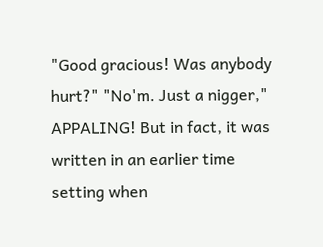"Good gracious! Was anybody hurt?" "No'm. Just a nigger," APPALING! But in fact, it was written in an earlier time setting when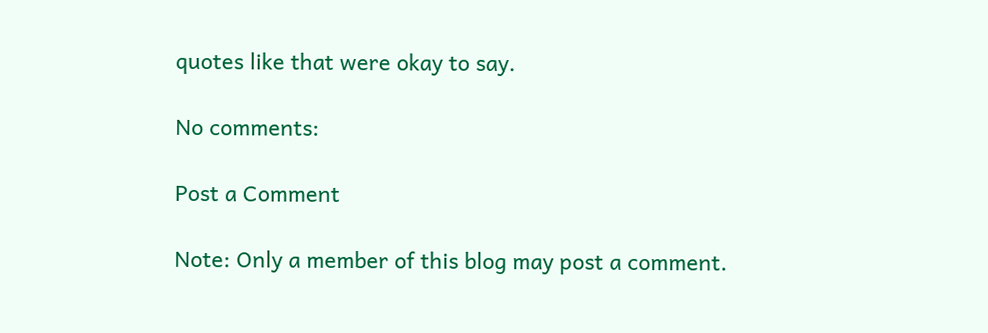quotes like that were okay to say.

No comments:

Post a Comment

Note: Only a member of this blog may post a comment.